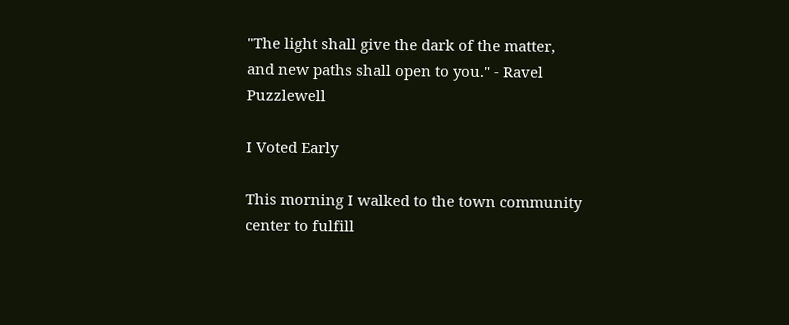"The light shall give the dark of the matter, and new paths shall open to you." - Ravel Puzzlewell

I Voted Early

This morning I walked to the town community center to fulfill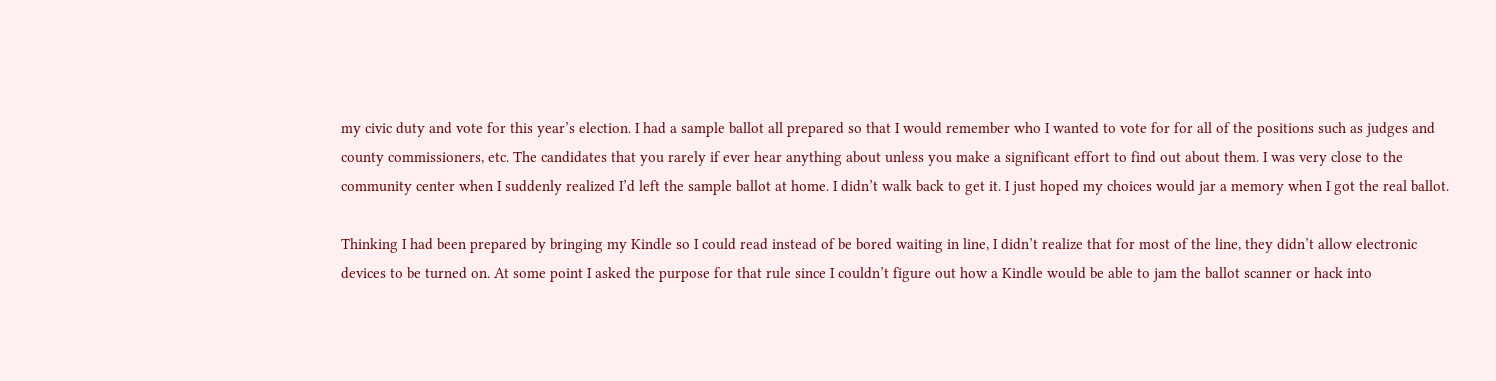my civic duty and vote for this year’s election. I had a sample ballot all prepared so that I would remember who I wanted to vote for for all of the positions such as judges and county commissioners, etc. The candidates that you rarely if ever hear anything about unless you make a significant effort to find out about them. I was very close to the community center when I suddenly realized I’d left the sample ballot at home. I didn’t walk back to get it. I just hoped my choices would jar a memory when I got the real ballot.

Thinking I had been prepared by bringing my Kindle so I could read instead of be bored waiting in line, I didn’t realize that for most of the line, they didn’t allow electronic devices to be turned on. At some point I asked the purpose for that rule since I couldn’t figure out how a Kindle would be able to jam the ballot scanner or hack into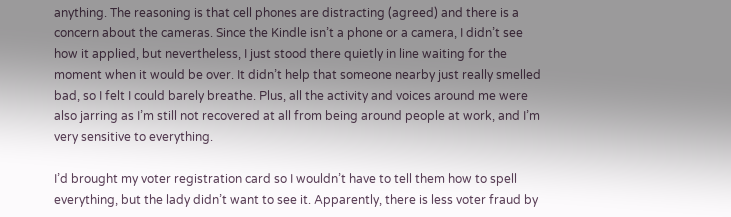anything. The reasoning is that cell phones are distracting (agreed) and there is a concern about the cameras. Since the Kindle isn’t a phone or a camera, I didn’t see how it applied, but nevertheless, I just stood there quietly in line waiting for the moment when it would be over. It didn’t help that someone nearby just really smelled bad, so I felt I could barely breathe. Plus, all the activity and voices around me were also jarring as I’m still not recovered at all from being around people at work, and I’m very sensitive to everything.

I’d brought my voter registration card so I wouldn’t have to tell them how to spell everything, but the lady didn’t want to see it. Apparently, there is less voter fraud by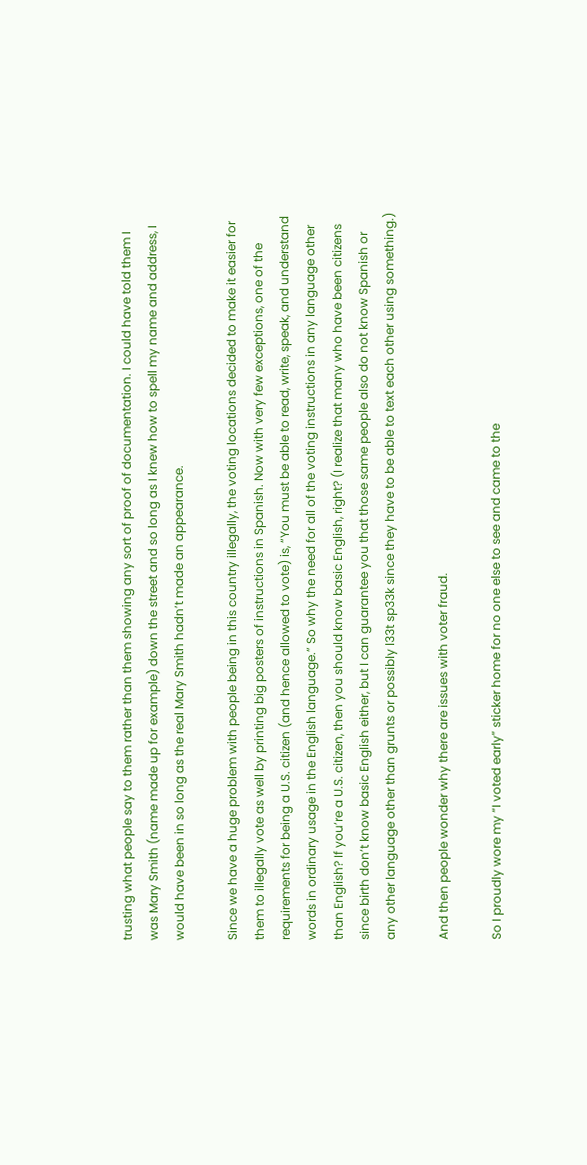trusting what people say to them rather than them showing any sort of proof of documentation. I could have told them I was Mary Smith (name made up for example) down the street and so long as I knew how to spell my name and address, I would have been in so long as the real Mary Smith hadn’t made an appearance.

Since we have a huge problem with people being in this country illegally, the voting locations decided to make it easier for them to illegally vote as well by printing big posters of instructions in Spanish. Now with very few exceptions, one of the requirements for being a U.S. citizen (and hence allowed to vote) is, “You must be able to read, write, speak, and understand words in ordinary usage in the English language.” So why the need for all of the voting instructions in any language other than English? If you’re a U.S. citizen, then you should know basic English, right? (I realize that many who have been citizens since birth don’t know basic English either, but I can guarantee you that those same people also do not know Spanish or any other language other than grunts or possibly l33t sp33k since they have to be able to text each other using something.)

And then people wonder why there are issues with voter fraud.

So I proudly wore my “I voted early” sticker home for no one else to see and came to the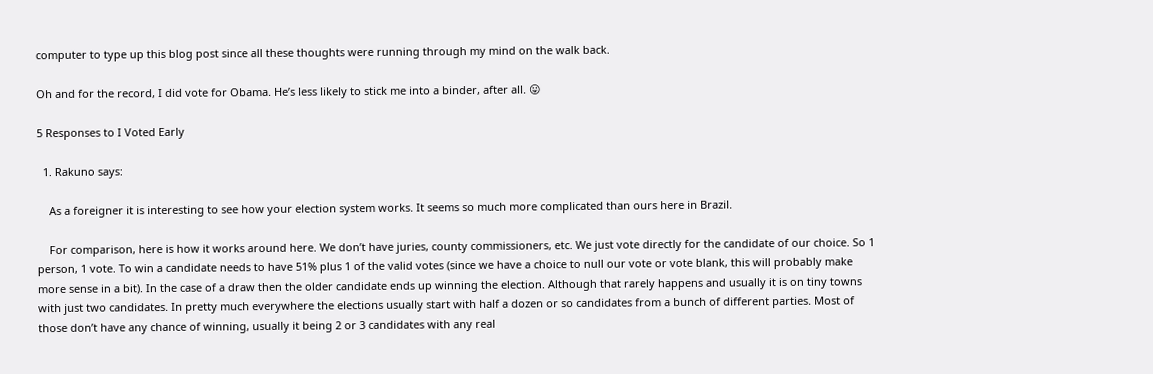computer to type up this blog post since all these thoughts were running through my mind on the walk back.

Oh and for the record, I did vote for Obama. He’s less likely to stick me into a binder, after all. 😛

5 Responses to I Voted Early

  1. Rakuno says:

    As a foreigner it is interesting to see how your election system works. It seems so much more complicated than ours here in Brazil.

    For comparison, here is how it works around here. We don’t have juries, county commissioners, etc. We just vote directly for the candidate of our choice. So 1 person, 1 vote. To win a candidate needs to have 51% plus 1 of the valid votes (since we have a choice to null our vote or vote blank, this will probably make more sense in a bit). In the case of a draw then the older candidate ends up winning the election. Although that rarely happens and usually it is on tiny towns with just two candidates. In pretty much everywhere the elections usually start with half a dozen or so candidates from a bunch of different parties. Most of those don’t have any chance of winning, usually it being 2 or 3 candidates with any real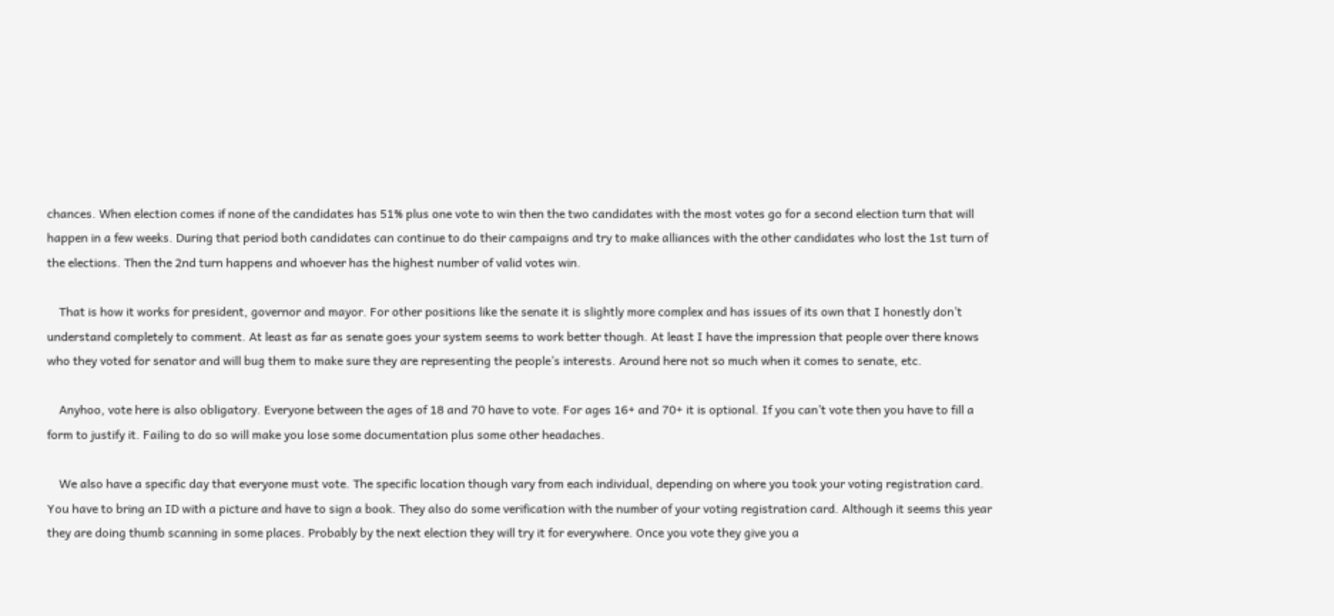chances. When election comes if none of the candidates has 51% plus one vote to win then the two candidates with the most votes go for a second election turn that will happen in a few weeks. During that period both candidates can continue to do their campaigns and try to make alliances with the other candidates who lost the 1st turn of the elections. Then the 2nd turn happens and whoever has the highest number of valid votes win.

    That is how it works for president, governor and mayor. For other positions like the senate it is slightly more complex and has issues of its own that I honestly don’t understand completely to comment. At least as far as senate goes your system seems to work better though. At least I have the impression that people over there knows who they voted for senator and will bug them to make sure they are representing the people’s interests. Around here not so much when it comes to senate, etc.

    Anyhoo, vote here is also obligatory. Everyone between the ages of 18 and 70 have to vote. For ages 16+ and 70+ it is optional. If you can’t vote then you have to fill a form to justify it. Failing to do so will make you lose some documentation plus some other headaches.

    We also have a specific day that everyone must vote. The specific location though vary from each individual, depending on where you took your voting registration card. You have to bring an ID with a picture and have to sign a book. They also do some verification with the number of your voting registration card. Although it seems this year they are doing thumb scanning in some places. Probably by the next election they will try it for everywhere. Once you vote they give you a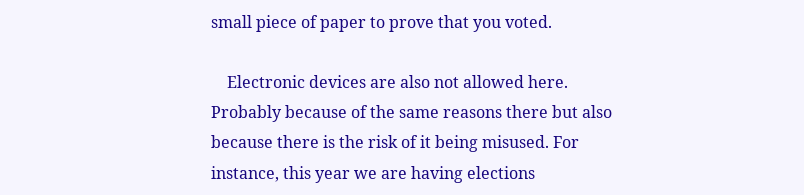small piece of paper to prove that you voted.

    Electronic devices are also not allowed here. Probably because of the same reasons there but also because there is the risk of it being misused. For instance, this year we are having elections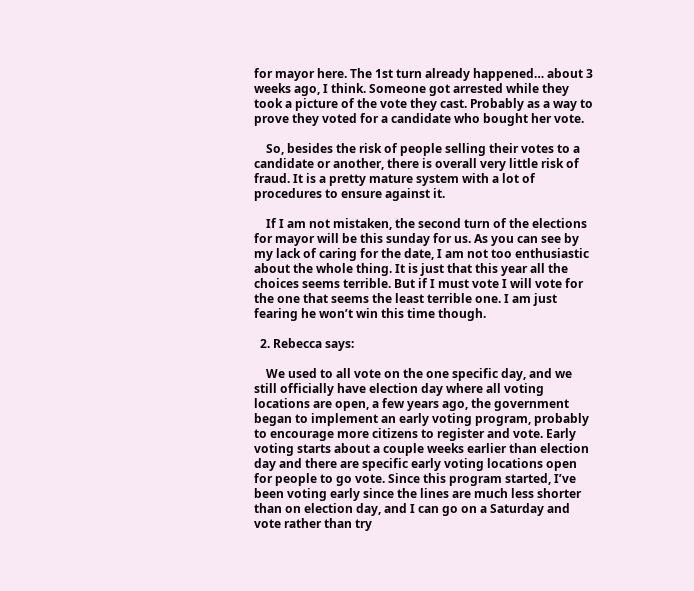for mayor here. The 1st turn already happened… about 3 weeks ago, I think. Someone got arrested while they took a picture of the vote they cast. Probably as a way to prove they voted for a candidate who bought her vote.

    So, besides the risk of people selling their votes to a candidate or another, there is overall very little risk of fraud. It is a pretty mature system with a lot of procedures to ensure against it.

    If I am not mistaken, the second turn of the elections for mayor will be this sunday for us. As you can see by my lack of caring for the date, I am not too enthusiastic about the whole thing. It is just that this year all the choices seems terrible. But if I must vote I will vote for the one that seems the least terrible one. I am just fearing he won’t win this time though.

  2. Rebecca says:

    We used to all vote on the one specific day, and we still officially have election day where all voting locations are open, a few years ago, the government began to implement an early voting program, probably to encourage more citizens to register and vote. Early voting starts about a couple weeks earlier than election day and there are specific early voting locations open for people to go vote. Since this program started, I’ve been voting early since the lines are much less shorter than on election day, and I can go on a Saturday and vote rather than try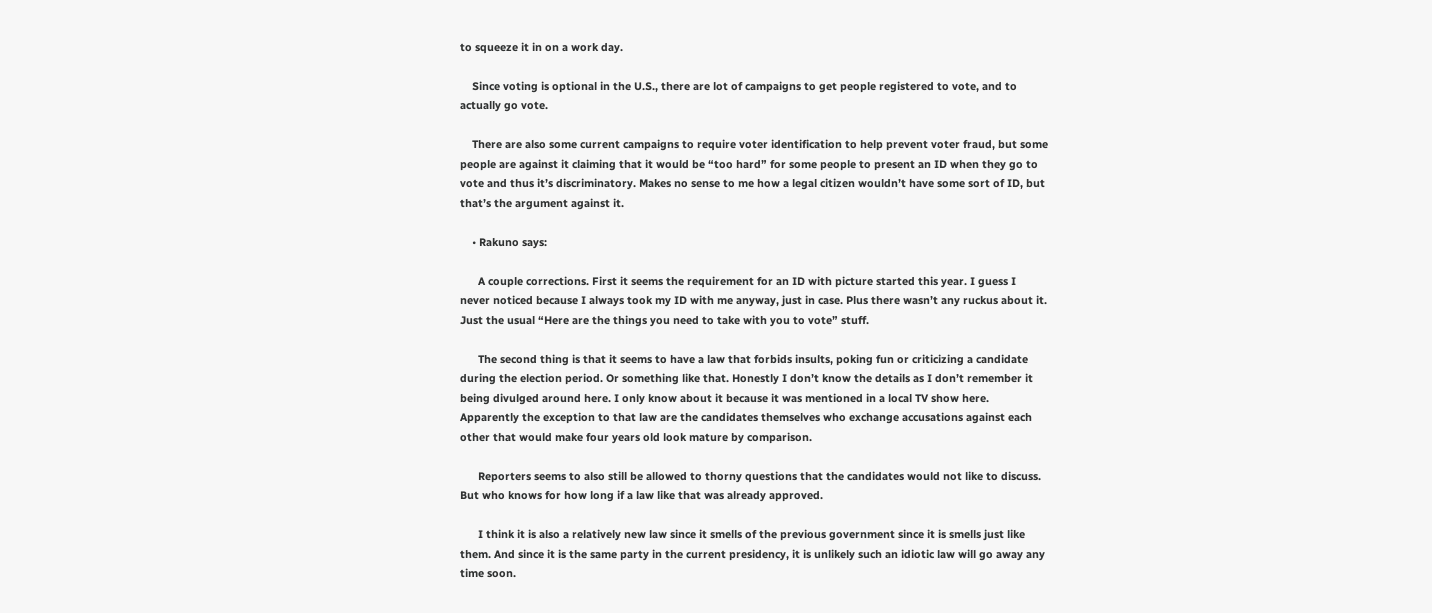to squeeze it in on a work day.

    Since voting is optional in the U.S., there are lot of campaigns to get people registered to vote, and to actually go vote.

    There are also some current campaigns to require voter identification to help prevent voter fraud, but some people are against it claiming that it would be “too hard” for some people to present an ID when they go to vote and thus it’s discriminatory. Makes no sense to me how a legal citizen wouldn’t have some sort of ID, but that’s the argument against it.

    • Rakuno says:

      A couple corrections. First it seems the requirement for an ID with picture started this year. I guess I never noticed because I always took my ID with me anyway, just in case. Plus there wasn’t any ruckus about it. Just the usual “Here are the things you need to take with you to vote” stuff.

      The second thing is that it seems to have a law that forbids insults, poking fun or criticizing a candidate during the election period. Or something like that. Honestly I don’t know the details as I don’t remember it being divulged around here. I only know about it because it was mentioned in a local TV show here. Apparently the exception to that law are the candidates themselves who exchange accusations against each other that would make four years old look mature by comparison.

      Reporters seems to also still be allowed to thorny questions that the candidates would not like to discuss. But who knows for how long if a law like that was already approved.

      I think it is also a relatively new law since it smells of the previous government since it is smells just like them. And since it is the same party in the current presidency, it is unlikely such an idiotic law will go away any time soon.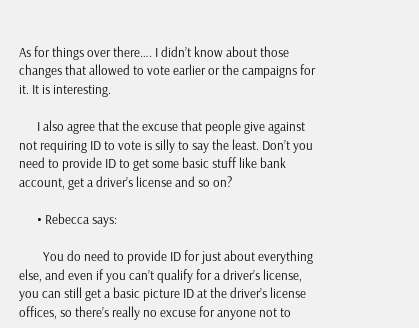As for things over there…. I didn’t know about those changes that allowed to vote earlier or the campaigns for it. It is interesting.

      I also agree that the excuse that people give against not requiring ID to vote is silly to say the least. Don’t you need to provide ID to get some basic stuff like bank account, get a driver’s license and so on?

      • Rebecca says:

        You do need to provide ID for just about everything else, and even if you can’t qualify for a driver’s license, you can still get a basic picture ID at the driver’s license offices, so there’s really no excuse for anyone not to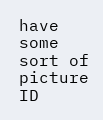have some sort of picture ID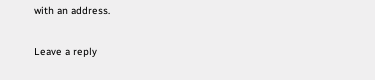with an address.

Leave a reply